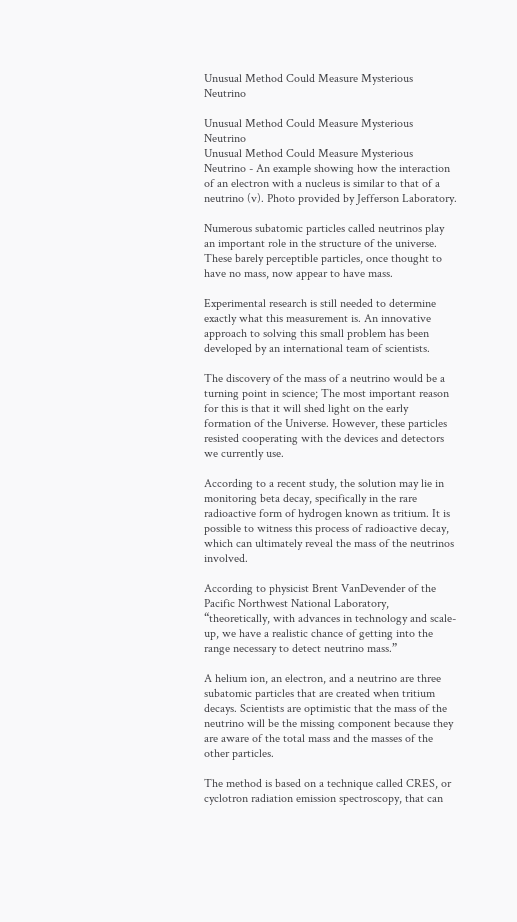Unusual Method Could Measure Mysterious Neutrino

Unusual Method Could Measure Mysterious Neutrino
Unusual Method Could Measure Mysterious Neutrino - An example showing how the interaction of an electron with a nucleus is similar to that of a neutrino (v). Photo provided by Jefferson Laboratory.

Numerous subatomic particles called neutrinos play an important role in the structure of the universe. These barely perceptible particles, once thought to have no mass, now appear to have mass.

Experimental research is still needed to determine exactly what this measurement is. An innovative approach to solving this small problem has been developed by an international team of scientists.

The discovery of the mass of a neutrino would be a turning point in science; The most important reason for this is that it will shed light on the early formation of the Universe. However, these particles resisted cooperating with the devices and detectors we currently use.

According to a recent study, the solution may lie in monitoring beta decay, specifically in the rare radioactive form of hydrogen known as tritium. It is possible to witness this process of radioactive decay, which can ultimately reveal the mass of the neutrinos involved.

According to physicist Brent VanDevender of the Pacific Northwest National Laboratory, “theoretically, with advances in technology and scale-up, we have a realistic chance of getting into the range necessary to detect neutrino mass.”

A helium ion, an electron, and a neutrino are three subatomic particles that are created when tritium decays. Scientists are optimistic that the mass of the neutrino will be the missing component because they are aware of the total mass and the masses of the other particles.

The method is based on a technique called CRES, or cyclotron radiation emission spectroscopy, that can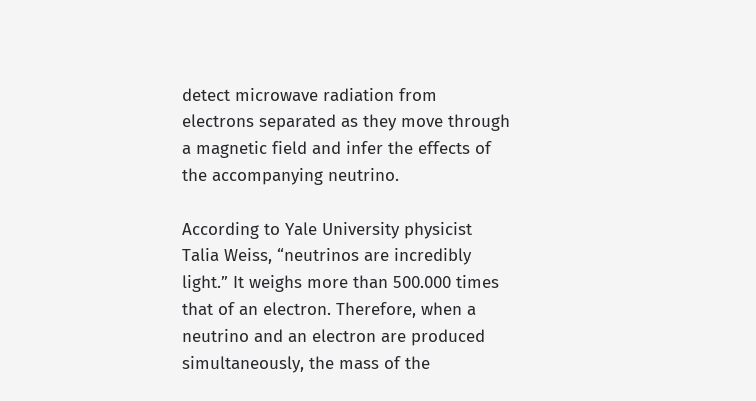detect microwave radiation from electrons separated as they move through a magnetic field and infer the effects of the accompanying neutrino.

According to Yale University physicist Talia Weiss, “neutrinos are incredibly light.” It weighs more than 500.000 times that of an electron. Therefore, when a neutrino and an electron are produced simultaneously, the mass of the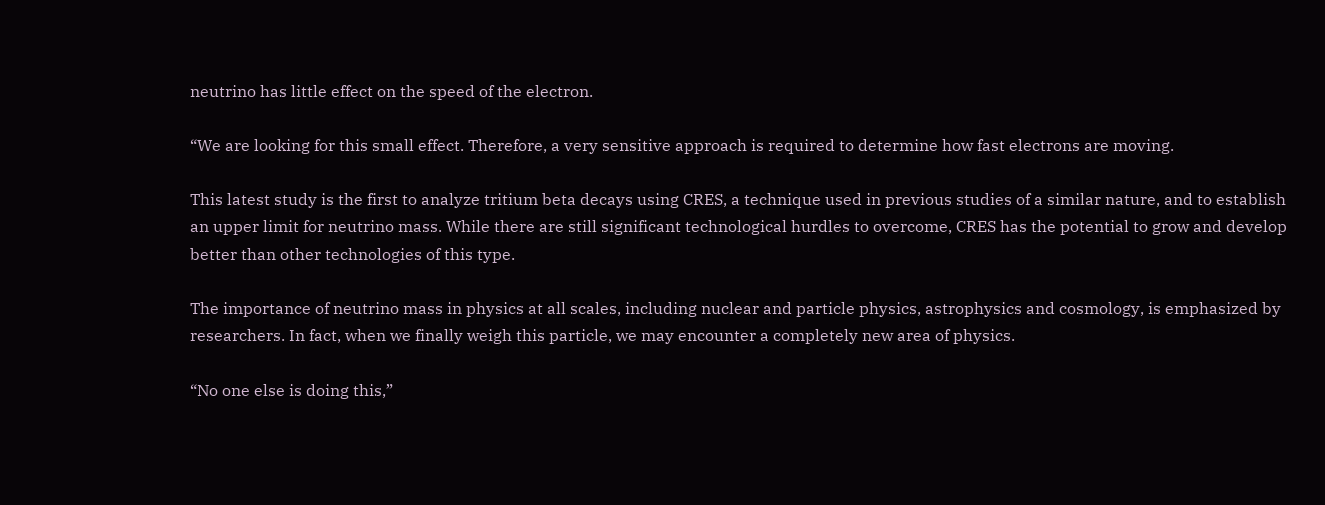neutrino has little effect on the speed of the electron.

“We are looking for this small effect. Therefore, a very sensitive approach is required to determine how fast electrons are moving.

This latest study is the first to analyze tritium beta decays using CRES, a technique used in previous studies of a similar nature, and to establish an upper limit for neutrino mass. While there are still significant technological hurdles to overcome, CRES has the potential to grow and develop better than other technologies of this type.

The importance of neutrino mass in physics at all scales, including nuclear and particle physics, astrophysics and cosmology, is emphasized by researchers. In fact, when we finally weigh this particle, we may encounter a completely new area of physics.

“No one else is doing this,”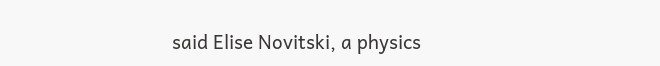said Elise Novitski, a physics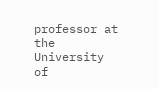professor at the University of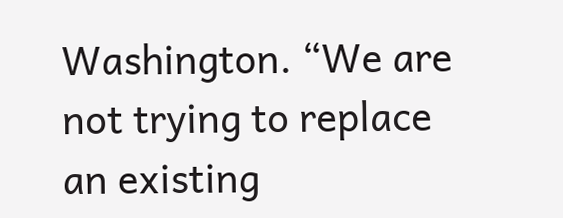Washington. “We are not trying to replace an existing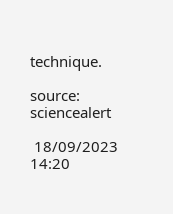technique.

source: sciencealert

 18/09/2023 14:20